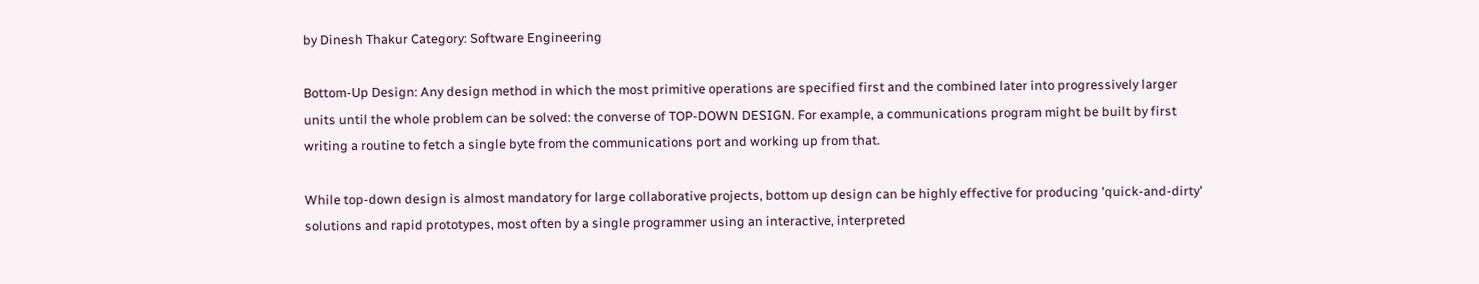by Dinesh Thakur Category: Software Engineering

Bottom-Up Design: Any design method in which the most primitive operations are specified first and the combined later into progressively larger units until the whole problem can be solved: the converse of TOP-DOWN DESIGN. For example, a communications program might be built by first writing a routine to fetch a single byte from the communications port and working up from that.

While top-down design is almost mandatory for large collaborative projects, bottom up design can be highly effective for producing 'quick-and-dirty' solutions and rapid prototypes, most often by a single programmer using an interactive, interpreted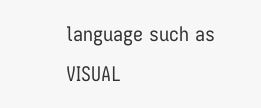language such as VISUAL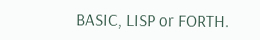BASIC, LISP or FORTH.